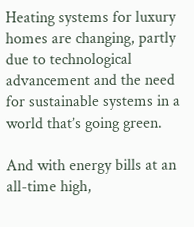Heating systems for luxury homes are changing, partly due to technological advancement and the need for sustainable systems in a world that’s going green.

And with energy bills at an all-time high,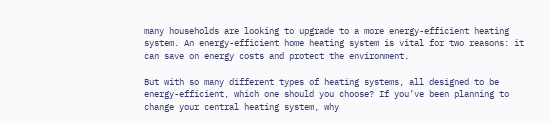many households are looking to upgrade to a more energy-efficient heating system. An energy-efficient home heating system is vital for two reasons: it can save on energy costs and protect the environment.

But with so many different types of heating systems, all designed to be energy-efficient, which one should you choose? If you’ve been planning to change your central heating system, why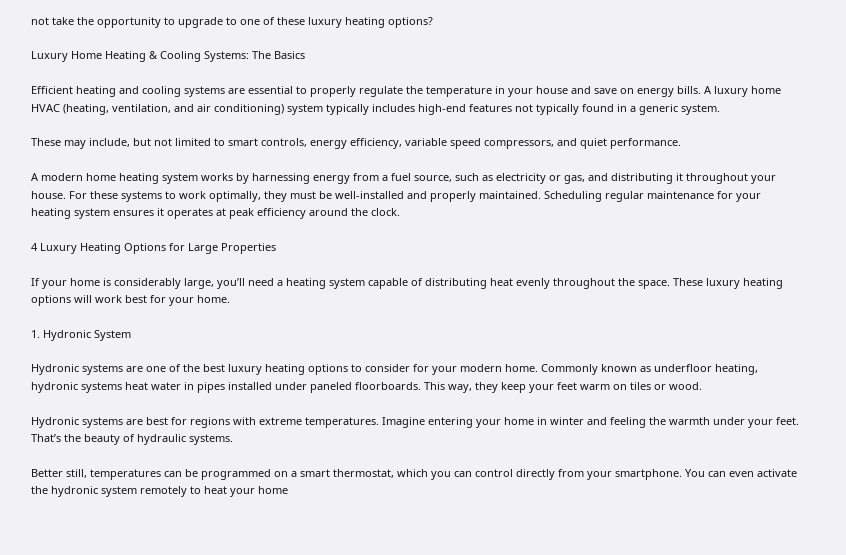not take the opportunity to upgrade to one of these luxury heating options?

Luxury Home Heating & Cooling Systems: The Basics

Efficient heating and cooling systems are essential to properly regulate the temperature in your house and save on energy bills. A luxury home HVAC (heating, ventilation, and air conditioning) system typically includes high-end features not typically found in a generic system.

These may include, but not limited to smart controls, energy efficiency, variable speed compressors, and quiet performance.

A modern home heating system works by harnessing energy from a fuel source, such as electricity or gas, and distributing it throughout your house. For these systems to work optimally, they must be well-installed and properly maintained. Scheduling regular maintenance for your heating system ensures it operates at peak efficiency around the clock.

4 Luxury Heating Options for Large Properties

If your home is considerably large, you’ll need a heating system capable of distributing heat evenly throughout the space. These luxury heating options will work best for your home.

1. Hydronic System

Hydronic systems are one of the best luxury heating options to consider for your modern home. Commonly known as underfloor heating, hydronic systems heat water in pipes installed under paneled floorboards. This way, they keep your feet warm on tiles or wood.

Hydronic systems are best for regions with extreme temperatures. Imagine entering your home in winter and feeling the warmth under your feet. That’s the beauty of hydraulic systems.

Better still, temperatures can be programmed on a smart thermostat, which you can control directly from your smartphone. You can even activate the hydronic system remotely to heat your home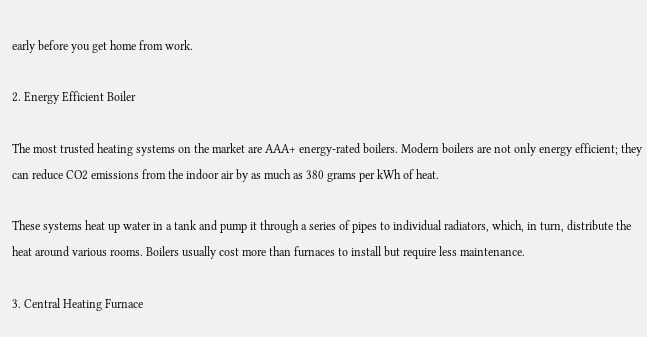early before you get home from work.

2. Energy Efficient Boiler

The most trusted heating systems on the market are AAA+ energy-rated boilers. Modern boilers are not only energy efficient; they can reduce CO2 emissions from the indoor air by as much as 380 grams per kWh of heat.

These systems heat up water in a tank and pump it through a series of pipes to individual radiators, which, in turn, distribute the heat around various rooms. Boilers usually cost more than furnaces to install but require less maintenance.

3. Central Heating Furnace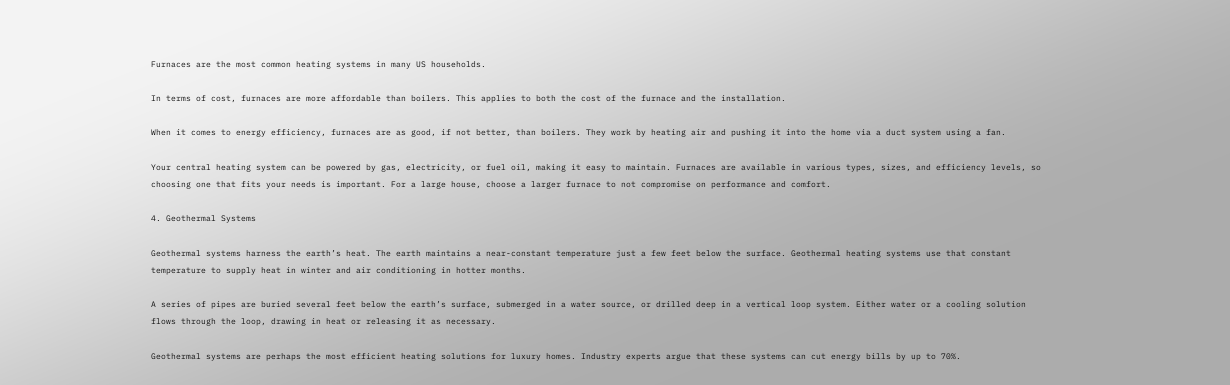Furnaces are the most common heating systems in many US households.

In terms of cost, furnaces are more affordable than boilers. This applies to both the cost of the furnace and the installation.

When it comes to energy efficiency, furnaces are as good, if not better, than boilers. They work by heating air and pushing it into the home via a duct system using a fan.

Your central heating system can be powered by gas, electricity, or fuel oil, making it easy to maintain. Furnaces are available in various types, sizes, and efficiency levels, so choosing one that fits your needs is important. For a large house, choose a larger furnace to not compromise on performance and comfort.

4. Geothermal Systems

Geothermal systems harness the earth’s heat. The earth maintains a near-constant temperature just a few feet below the surface. Geothermal heating systems use that constant temperature to supply heat in winter and air conditioning in hotter months.

A series of pipes are buried several feet below the earth’s surface, submerged in a water source, or drilled deep in a vertical loop system. Either water or a cooling solution flows through the loop, drawing in heat or releasing it as necessary.

Geothermal systems are perhaps the most efficient heating solutions for luxury homes. Industry experts argue that these systems can cut energy bills by up to 70%.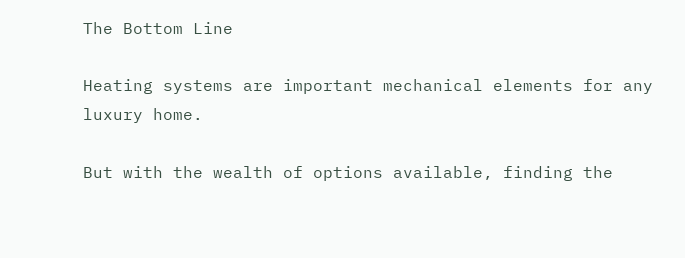The Bottom Line

Heating systems are important mechanical elements for any luxury home.

But with the wealth of options available, finding the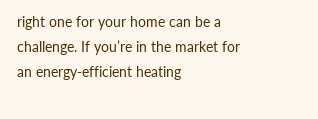right one for your home can be a challenge. If you’re in the market for an energy-efficient heating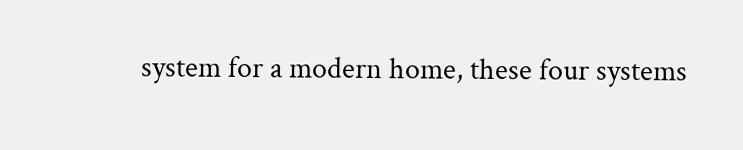system for a modern home, these four systems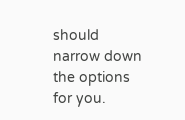should narrow down the options for you.